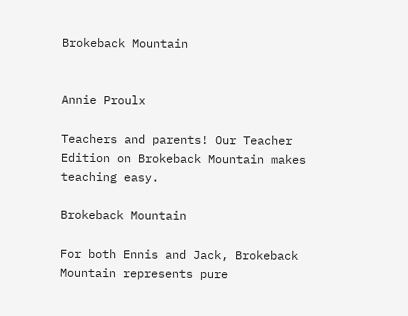Brokeback Mountain


Annie Proulx

Teachers and parents! Our Teacher Edition on Brokeback Mountain makes teaching easy.

Brokeback Mountain

For both Ennis and Jack, Brokeback Mountain represents pure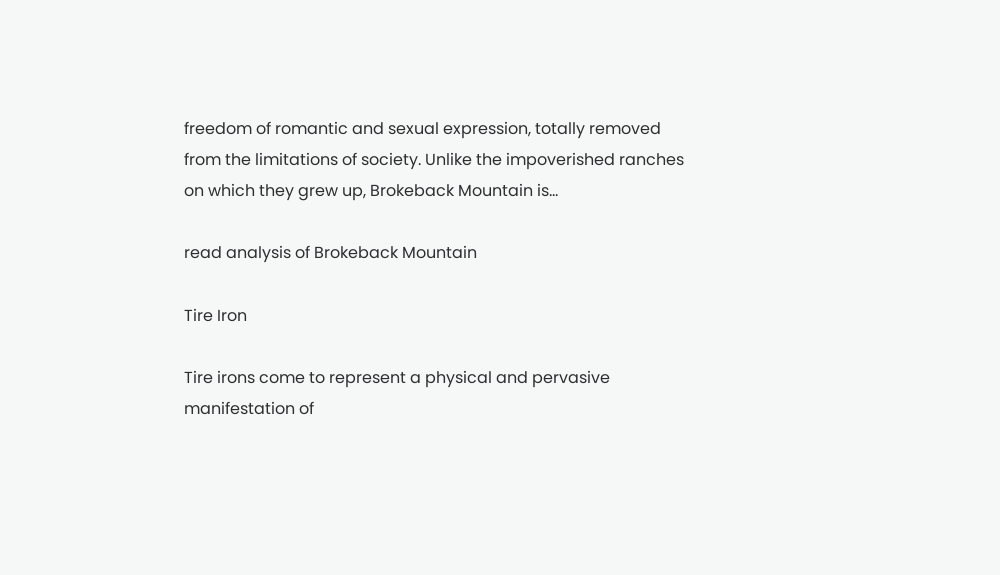freedom of romantic and sexual expression, totally removed from the limitations of society. Unlike the impoverished ranches on which they grew up, Brokeback Mountain is…

read analysis of Brokeback Mountain

Tire Iron

Tire irons come to represent a physical and pervasive manifestation of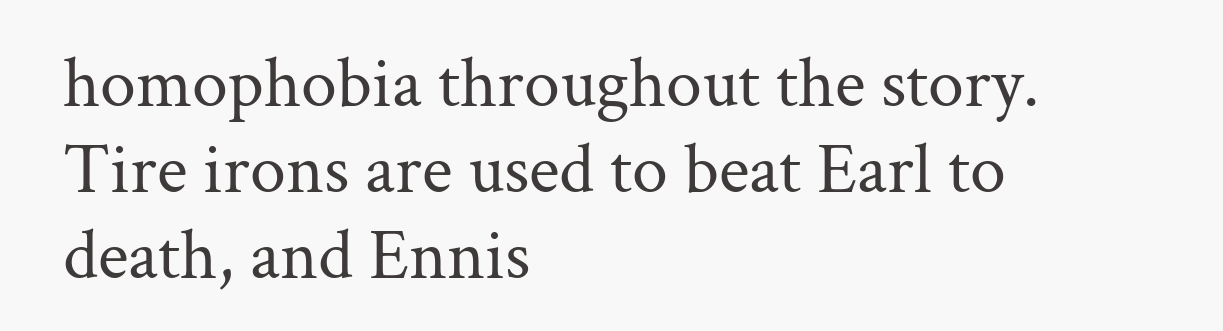homophobia throughout the story. Tire irons are used to beat Earl to death, and Ennis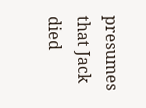presumes that Jack died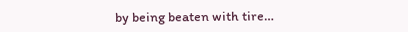by being beaten with tire…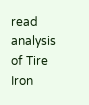read analysis of Tire Iron